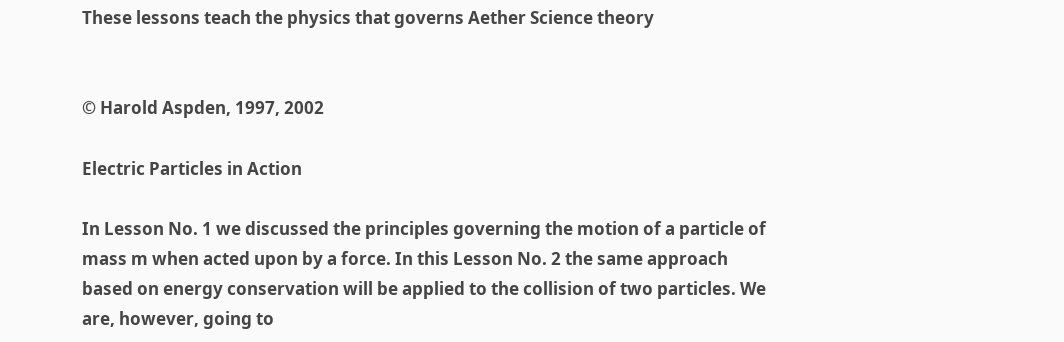These lessons teach the physics that governs Aether Science theory


© Harold Aspden, 1997, 2002

Electric Particles in Action

In Lesson No. 1 we discussed the principles governing the motion of a particle of mass m when acted upon by a force. In this Lesson No. 2 the same approach based on energy conservation will be applied to the collision of two particles. We are, however, going to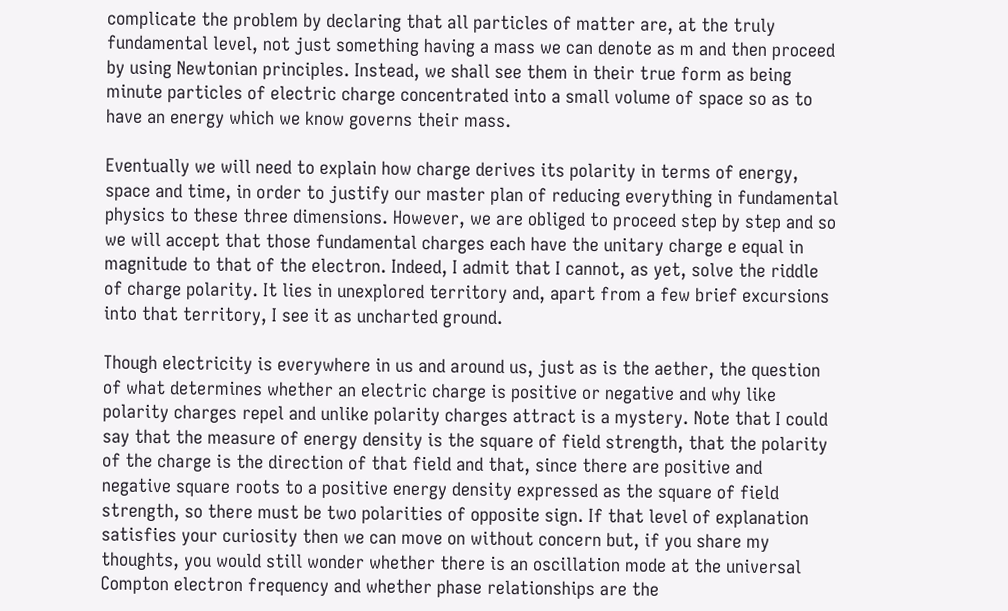complicate the problem by declaring that all particles of matter are, at the truly fundamental level, not just something having a mass we can denote as m and then proceed by using Newtonian principles. Instead, we shall see them in their true form as being minute particles of electric charge concentrated into a small volume of space so as to have an energy which we know governs their mass.

Eventually we will need to explain how charge derives its polarity in terms of energy, space and time, in order to justify our master plan of reducing everything in fundamental physics to these three dimensions. However, we are obliged to proceed step by step and so we will accept that those fundamental charges each have the unitary charge e equal in magnitude to that of the electron. Indeed, I admit that I cannot, as yet, solve the riddle of charge polarity. It lies in unexplored territory and, apart from a few brief excursions into that territory, I see it as uncharted ground.

Though electricity is everywhere in us and around us, just as is the aether, the question of what determines whether an electric charge is positive or negative and why like polarity charges repel and unlike polarity charges attract is a mystery. Note that I could say that the measure of energy density is the square of field strength, that the polarity of the charge is the direction of that field and that, since there are positive and negative square roots to a positive energy density expressed as the square of field strength, so there must be two polarities of opposite sign. If that level of explanation satisfies your curiosity then we can move on without concern but, if you share my thoughts, you would still wonder whether there is an oscillation mode at the universal Compton electron frequency and whether phase relationships are the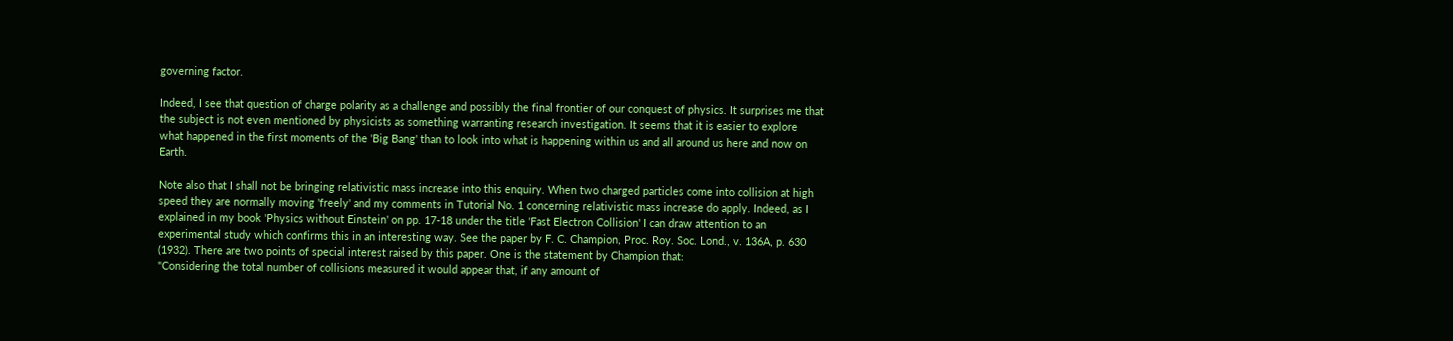governing factor.

Indeed, I see that question of charge polarity as a challenge and possibly the final frontier of our conquest of physics. It surprises me that the subject is not even mentioned by physicists as something warranting research investigation. It seems that it is easier to explore what happened in the first moments of the 'Big Bang' than to look into what is happening within us and all around us here and now on Earth.

Note also that I shall not be bringing relativistic mass increase into this enquiry. When two charged particles come into collision at high speed they are normally moving 'freely' and my comments in Tutorial No. 1 concerning relativistic mass increase do apply. Indeed, as I explained in my book 'Physics without Einstein' on pp. 17-18 under the title 'Fast Electron Collision' I can draw attention to an experimental study which confirms this in an interesting way. See the paper by F. C. Champion, Proc. Roy. Soc. Lond., v. 136A, p. 630 (1932). There are two points of special interest raised by this paper. One is the statement by Champion that:
"Considering the total number of collisions measured it would appear that, if any amount of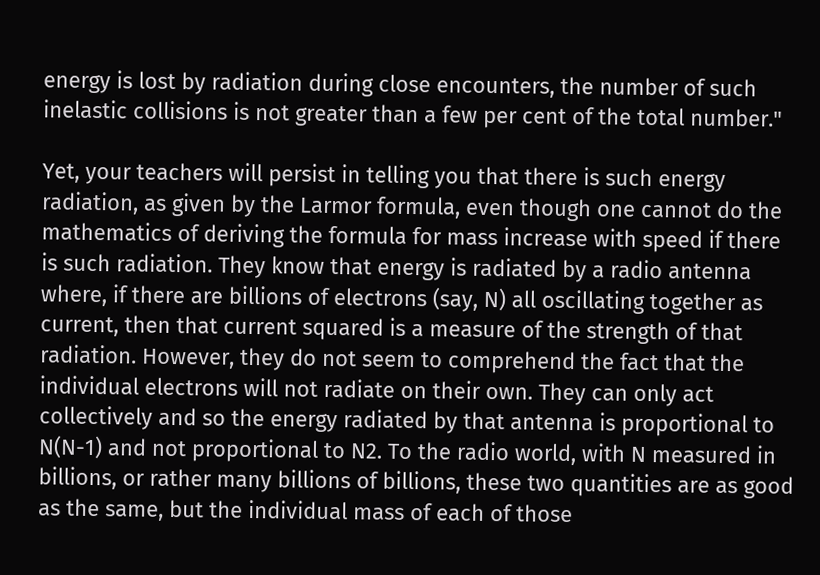energy is lost by radiation during close encounters, the number of such inelastic collisions is not greater than a few per cent of the total number."

Yet, your teachers will persist in telling you that there is such energy radiation, as given by the Larmor formula, even though one cannot do the mathematics of deriving the formula for mass increase with speed if there is such radiation. They know that energy is radiated by a radio antenna where, if there are billions of electrons (say, N) all oscillating together as current, then that current squared is a measure of the strength of that radiation. However, they do not seem to comprehend the fact that the individual electrons will not radiate on their own. They can only act collectively and so the energy radiated by that antenna is proportional to N(N-1) and not proportional to N2. To the radio world, with N measured in billions, or rather many billions of billions, these two quantities are as good as the same, but the individual mass of each of those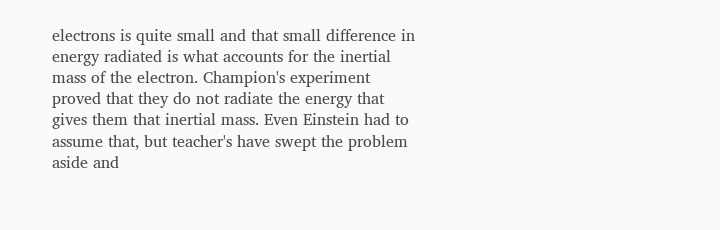electrons is quite small and that small difference in energy radiated is what accounts for the inertial mass of the electron. Champion's experiment proved that they do not radiate the energy that gives them that inertial mass. Even Einstein had to assume that, but teacher's have swept the problem aside and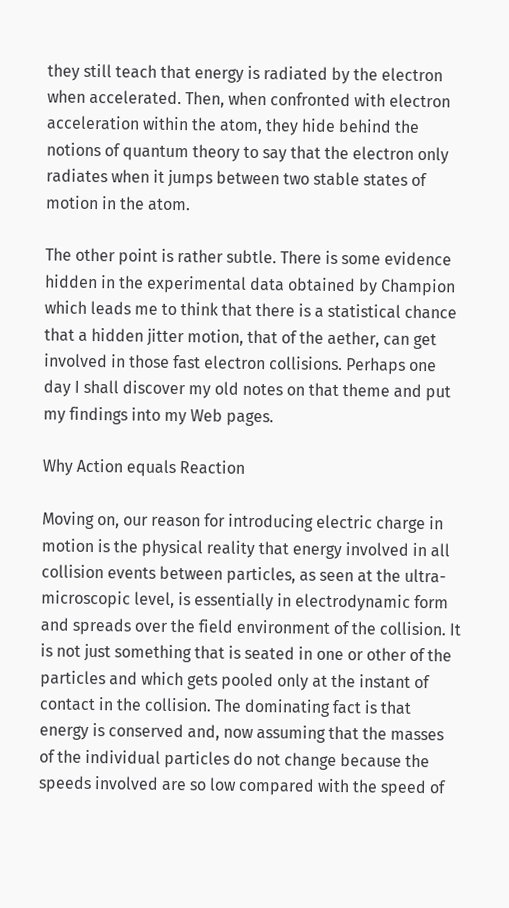they still teach that energy is radiated by the electron when accelerated. Then, when confronted with electron acceleration within the atom, they hide behind the notions of quantum theory to say that the electron only radiates when it jumps between two stable states of motion in the atom.

The other point is rather subtle. There is some evidence hidden in the experimental data obtained by Champion which leads me to think that there is a statistical chance that a hidden jitter motion, that of the aether, can get involved in those fast electron collisions. Perhaps one day I shall discover my old notes on that theme and put my findings into my Web pages.

Why Action equals Reaction

Moving on, our reason for introducing electric charge in motion is the physical reality that energy involved in all collision events between particles, as seen at the ultra-microscopic level, is essentially in electrodynamic form and spreads over the field environment of the collision. It is not just something that is seated in one or other of the particles and which gets pooled only at the instant of contact in the collision. The dominating fact is that energy is conserved and, now assuming that the masses of the individual particles do not change because the speeds involved are so low compared with the speed of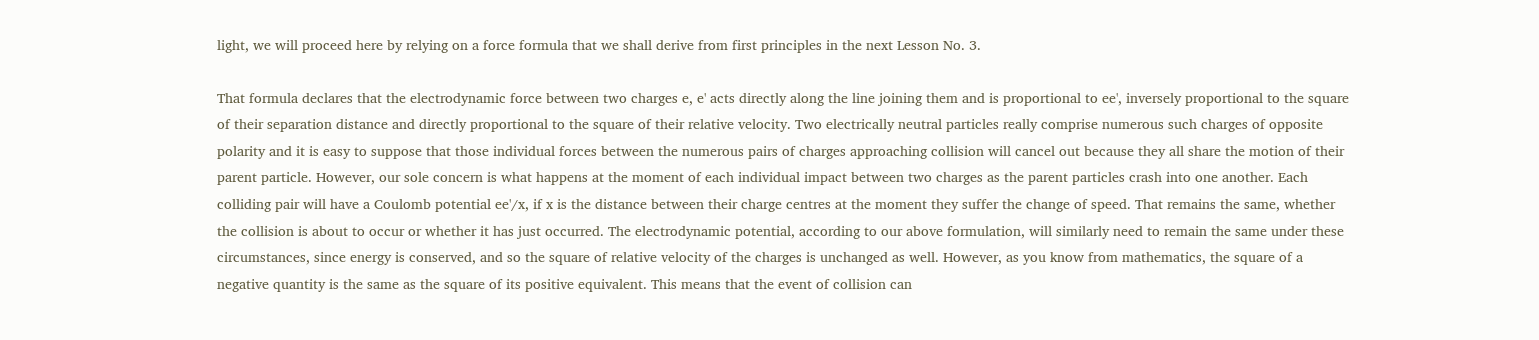light, we will proceed here by relying on a force formula that we shall derive from first principles in the next Lesson No. 3.

That formula declares that the electrodynamic force between two charges e, e' acts directly along the line joining them and is proportional to ee', inversely proportional to the square of their separation distance and directly proportional to the square of their relative velocity. Two electrically neutral particles really comprise numerous such charges of opposite polarity and it is easy to suppose that those individual forces between the numerous pairs of charges approaching collision will cancel out because they all share the motion of their parent particle. However, our sole concern is what happens at the moment of each individual impact between two charges as the parent particles crash into one another. Each colliding pair will have a Coulomb potential ee'/x, if x is the distance between their charge centres at the moment they suffer the change of speed. That remains the same, whether the collision is about to occur or whether it has just occurred. The electrodynamic potential, according to our above formulation, will similarly need to remain the same under these circumstances, since energy is conserved, and so the square of relative velocity of the charges is unchanged as well. However, as you know from mathematics, the square of a negative quantity is the same as the square of its positive equivalent. This means that the event of collision can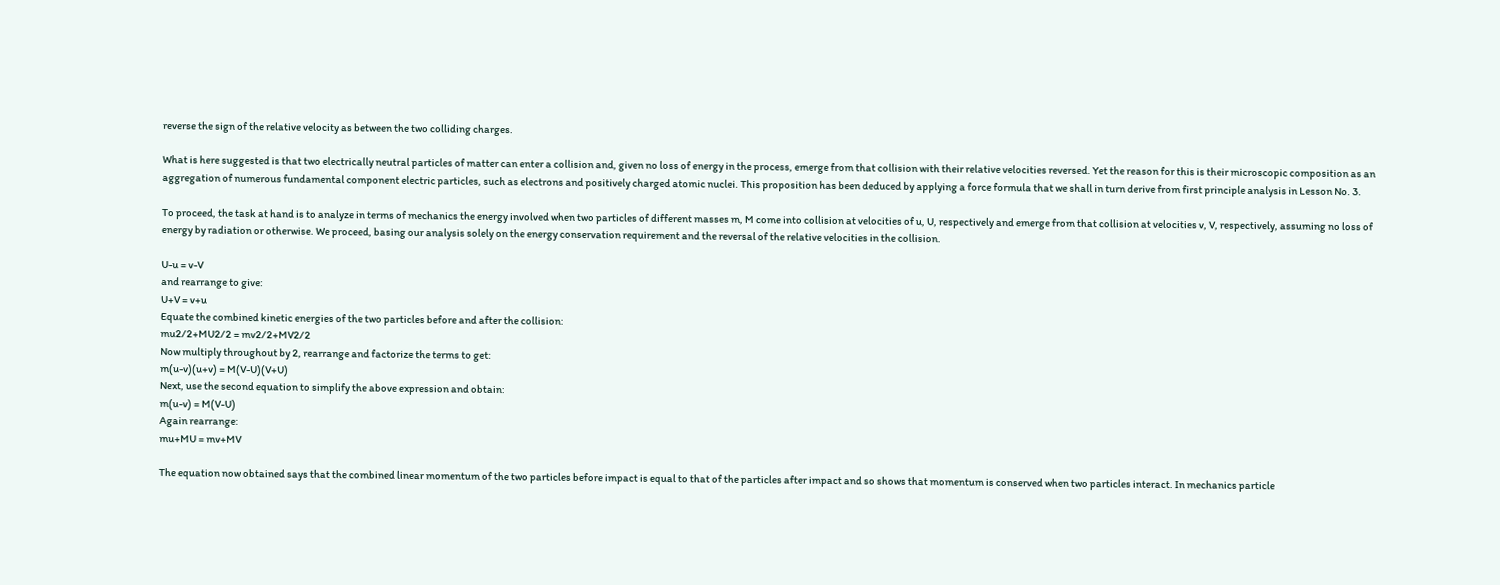reverse the sign of the relative velocity as between the two colliding charges.

What is here suggested is that two electrically neutral particles of matter can enter a collision and, given no loss of energy in the process, emerge from that collision with their relative velocities reversed. Yet the reason for this is their microscopic composition as an aggregation of numerous fundamental component electric particles, such as electrons and positively charged atomic nuclei. This proposition has been deduced by applying a force formula that we shall in turn derive from first principle analysis in Lesson No. 3.

To proceed, the task at hand is to analyze in terms of mechanics the energy involved when two particles of different masses m, M come into collision at velocities of u, U, respectively and emerge from that collision at velocities v, V, respectively, assuming no loss of energy by radiation or otherwise. We proceed, basing our analysis solely on the energy conservation requirement and the reversal of the relative velocities in the collision.

U-u = v-V
and rearrange to give:
U+V = v+u
Equate the combined kinetic energies of the two particles before and after the collision:
mu2/2+MU2/2 = mv2/2+MV2/2
Now multiply throughout by 2, rearrange and factorize the terms to get:
m(u-v)(u+v) = M(V-U)(V+U)
Next, use the second equation to simplify the above expression and obtain:
m(u-v) = M(V-U)
Again rearrange:
mu+MU = mv+MV

The equation now obtained says that the combined linear momentum of the two particles before impact is equal to that of the particles after impact and so shows that momentum is conserved when two particles interact. In mechanics particle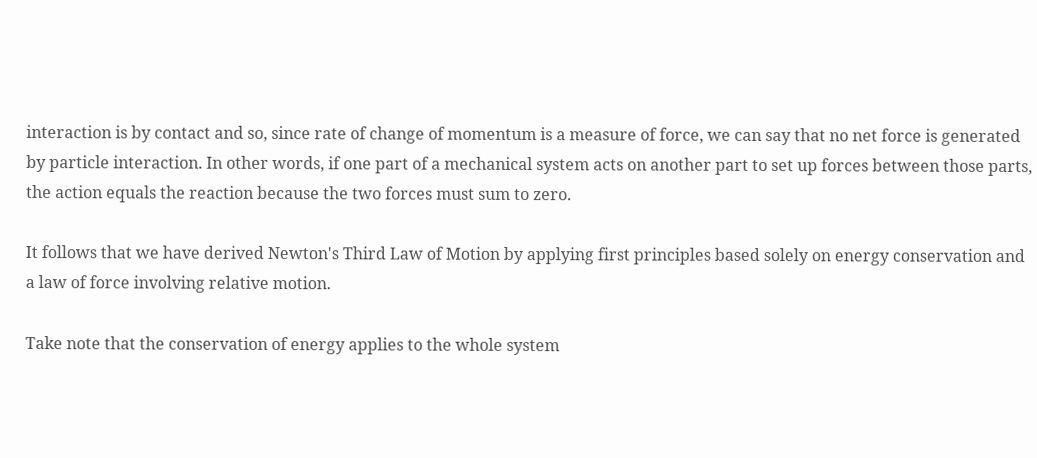interaction is by contact and so, since rate of change of momentum is a measure of force, we can say that no net force is generated by particle interaction. In other words, if one part of a mechanical system acts on another part to set up forces between those parts, the action equals the reaction because the two forces must sum to zero.

It follows that we have derived Newton's Third Law of Motion by applying first principles based solely on energy conservation and a law of force involving relative motion.

Take note that the conservation of energy applies to the whole system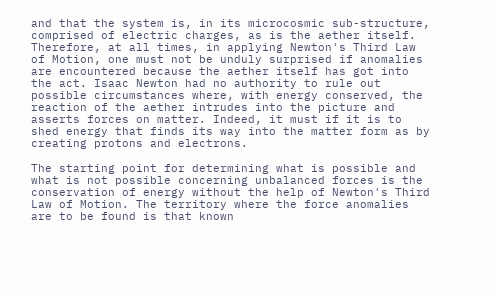and that the system is, in its microcosmic sub-structure, comprised of electric charges, as is the aether itself. Therefore, at all times, in applying Newton's Third Law of Motion, one must not be unduly surprised if anomalies are encountered because the aether itself has got into the act. Isaac Newton had no authority to rule out possible circumstances where, with energy conserved, the reaction of the aether intrudes into the picture and asserts forces on matter. Indeed, it must if it is to shed energy that finds its way into the matter form as by creating protons and electrons.

The starting point for determining what is possible and what is not possible concerning unbalanced forces is the conservation of energy without the help of Newton's Third Law of Motion. The territory where the force anomalies are to be found is that known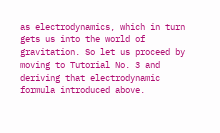as electrodynamics, which in turn gets us into the world of gravitation. So let us proceed by moving to Tutorial No. 3 and deriving that electrodynamic formula introduced above.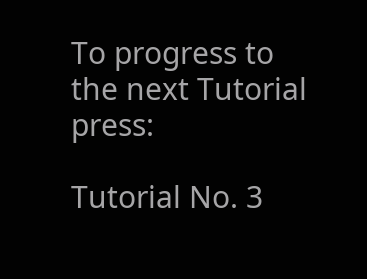To progress to the next Tutorial press:

Tutorial No. 3